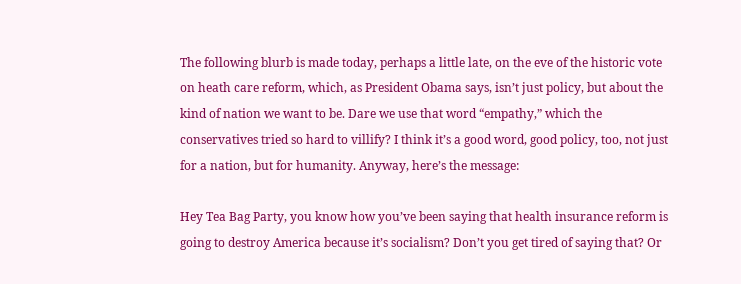The following blurb is made today, perhaps a little late, on the eve of the historic vote on heath care reform, which, as President Obama says, isn’t just policy, but about the kind of nation we want to be. Dare we use that word “empathy,” which the conservatives tried so hard to villify? I think it’s a good word, good policy, too, not just for a nation, but for humanity. Anyway, here’s the message:

Hey Tea Bag Party, you know how you’ve been saying that health insurance reform is going to destroy America because it’s socialism? Don’t you get tired of saying that? Or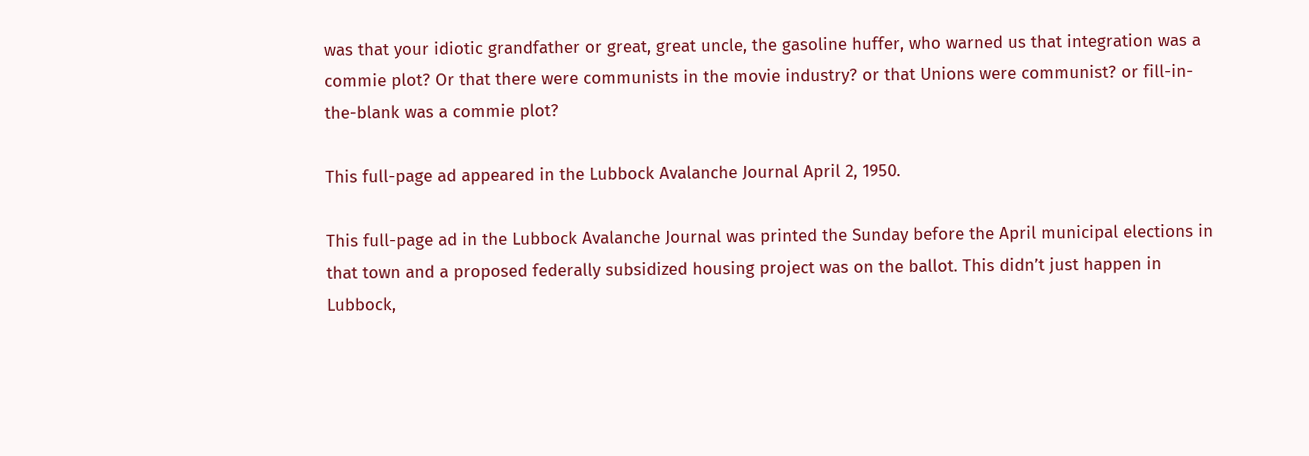was that your idiotic grandfather or great, great uncle, the gasoline huffer, who warned us that integration was a commie plot? Or that there were communists in the movie industry? or that Unions were communist? or fill-in-the-blank was a commie plot?

This full-page ad appeared in the Lubbock Avalanche Journal April 2, 1950.

This full-page ad in the Lubbock Avalanche Journal was printed the Sunday before the April municipal elections in that town and a proposed federally subsidized housing project was on the ballot. This didn’t just happen in Lubbock,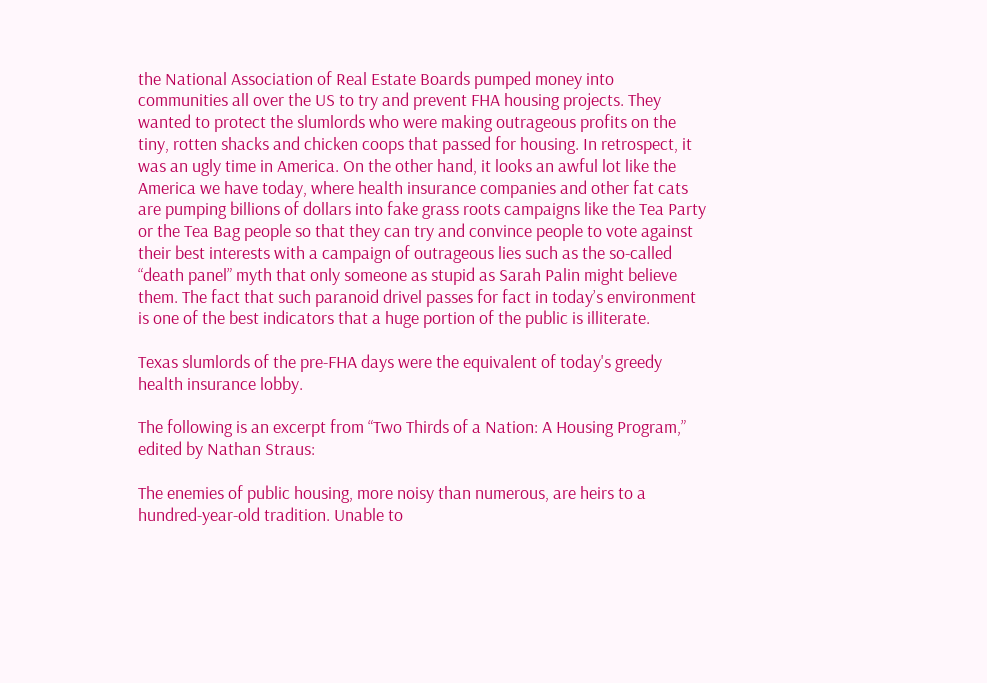the National Association of Real Estate Boards pumped money into communities all over the US to try and prevent FHA housing projects. They wanted to protect the slumlords who were making outrageous profits on the tiny, rotten shacks and chicken coops that passed for housing. In retrospect, it was an ugly time in America. On the other hand, it looks an awful lot like the America we have today, where health insurance companies and other fat cats are pumping billions of dollars into fake grass roots campaigns like the Tea Party or the Tea Bag people so that they can try and convince people to vote against their best interests with a campaign of outrageous lies such as the so-called “death panel” myth that only someone as stupid as Sarah Palin might believe them. The fact that such paranoid drivel passes for fact in today’s environment is one of the best indicators that a huge portion of the public is illiterate.

Texas slumlords of the pre-FHA days were the equivalent of today's greedy health insurance lobby.

The following is an excerpt from “Two Thirds of a Nation: A Housing Program,” edited by Nathan Straus:

The enemies of public housing, more noisy than numerous, are heirs to a hundred-year-old tradition. Unable to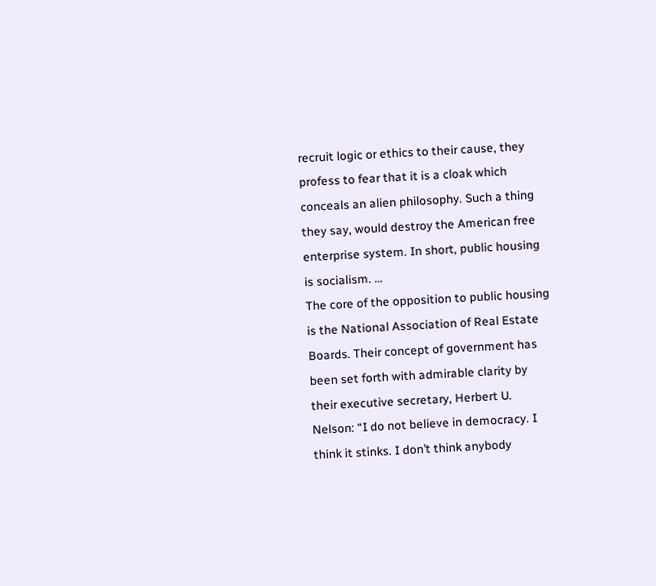recruit logic or ethics to their cause, they profess to fear that it is a cloak which conceals an alien philosophy. Such a thing they say, would destroy the American free enterprise system. In short, public housing is socialism. …
The core of the opposition to public housing is the National Association of Real Estate Boards. Their concept of government has been set forth with admirable clarity by their executive secretary, Herbert U. Nelson: “I do not believe in democracy. I think it stinks. I don’t think anybody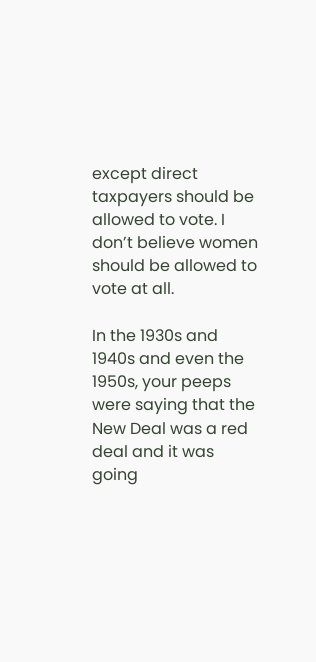except direct taxpayers should be allowed to vote. I don’t believe women should be allowed to vote at all.

In the 1930s and 1940s and even the 1950s, your peeps were saying that the New Deal was a red deal and it was going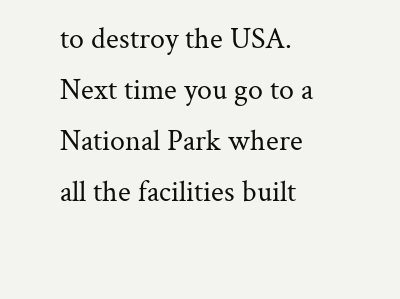to destroy the USA. Next time you go to a National Park where all the facilities built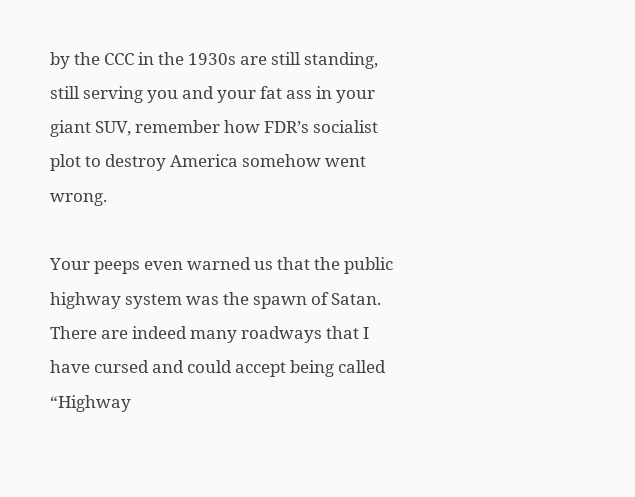by the CCC in the 1930s are still standing, still serving you and your fat ass in your giant SUV, remember how FDR’s socialist plot to destroy America somehow went wrong.

Your peeps even warned us that the public highway system was the spawn of Satan. There are indeed many roadways that I have cursed and could accept being called “Highway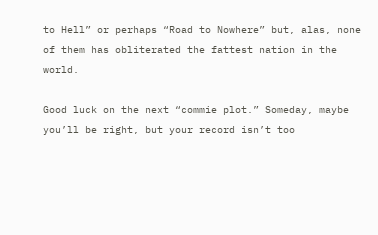to Hell” or perhaps “Road to Nowhere” but, alas, none of them has obliterated the fattest nation in the world.

Good luck on the next “commie plot.” Someday, maybe you’ll be right, but your record isn’t too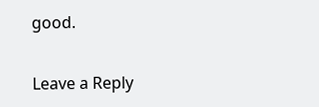good.

Leave a Reply